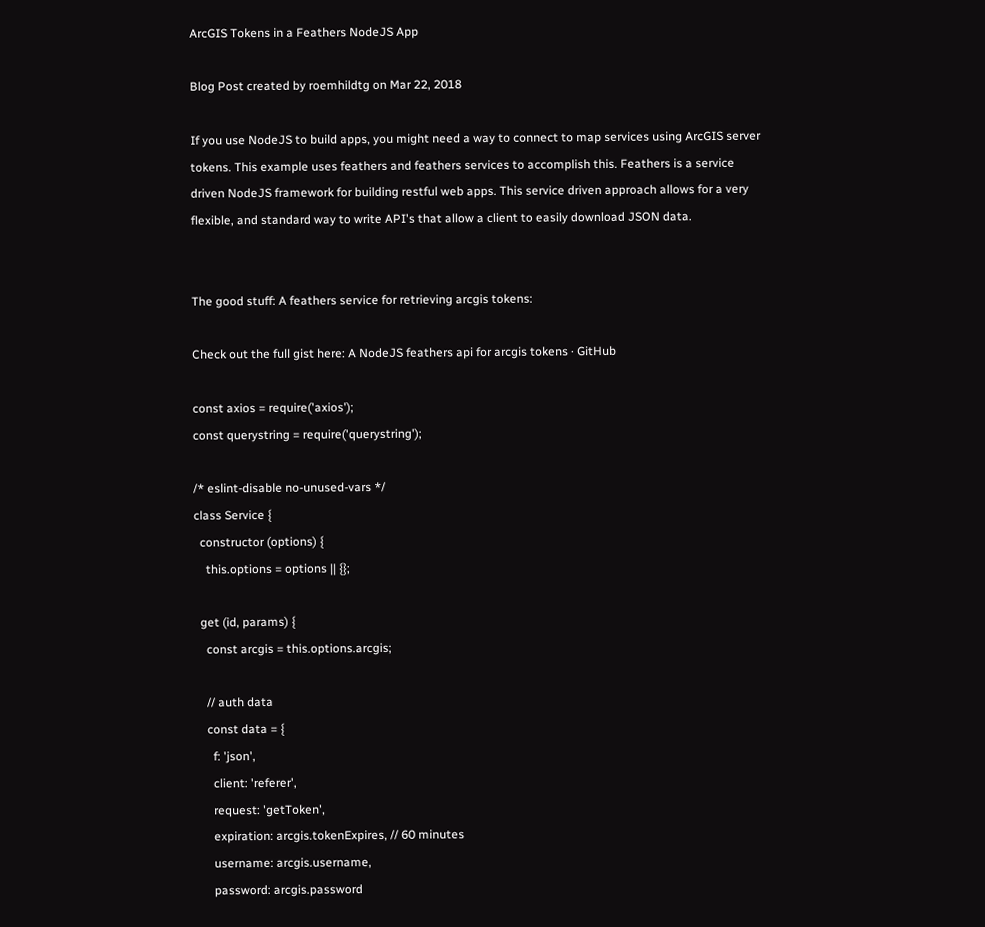ArcGIS Tokens in a Feathers NodeJS App

Blog Post created by roemhildtg on Mar 22, 2018

If you use NodeJS to build apps, you might need a way to connect to map services using ArcGIS server tokens. This example uses feathers and feathers services to accomplish this. Feathers is a service driven NodeJS framework for building restful web apps. This service driven approach allows for a very flexible, and standard way to write API's that allow a client to easily download JSON data.


The good stuff: A feathers service for retrieving arcgis tokens:

Check out the full gist here: A NodeJS feathers api for arcgis tokens · GitHub

const axios = require('axios');
const querystring = require('querystring');

/* eslint-disable no-unused-vars */
class Service {
  constructor (options) {
    this.options = options || {};

  get (id, params) {
    const arcgis = this.options.arcgis;

    // auth data
    const data = {
      f: 'json',
      client: 'referer',
      request: 'getToken',
      expiration: arcgis.tokenExpires, // 60 minutes
      username: arcgis.username,
      password: arcgis.password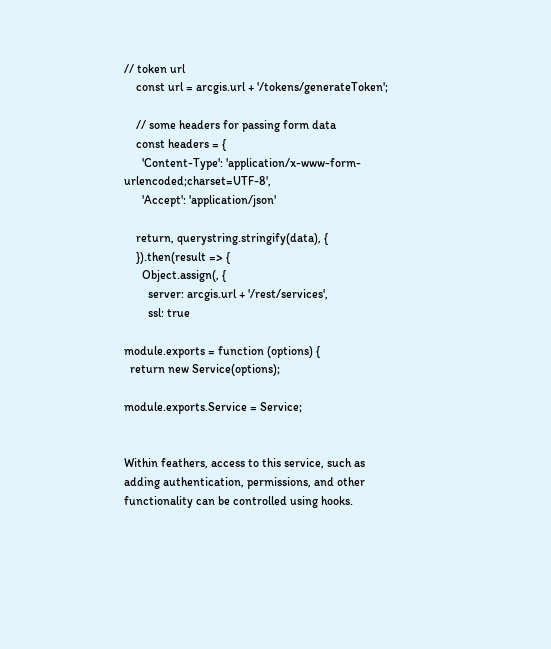// token url
    const url = arcgis.url + '/tokens/generateToken';

    // some headers for passing form data
    const headers = {
      'Content-Type': 'application/x-www-form-urlencoded;charset=UTF-8',
      'Accept': 'application/json'

    return, querystring.stringify(data), {
    }).then(result => {
      Object.assign(, {
        server: arcgis.url + '/rest/services',
        ssl: true

module.exports = function (options) {
  return new Service(options);

module.exports.Service = Service;


Within feathers, access to this service, such as adding authentication, permissions, and other functionality can be controlled using hooks.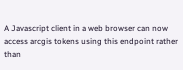A Javascript client in a web browser can now access arcgis tokens using this endpoint rather than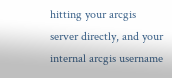hitting your arcgis server directly, and your internal arcgis username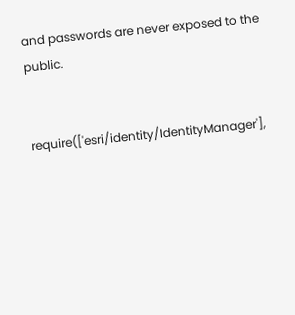and passwords are never exposed to the public.


require(['esri/identity/IdentityManager'],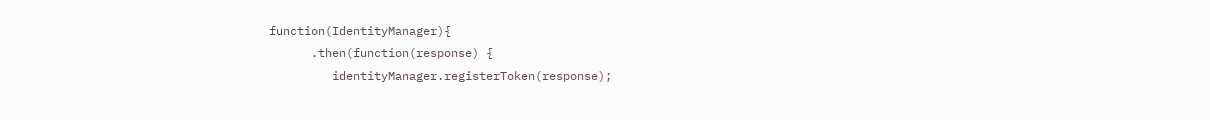function(IdentityManager){
      .then(function(response) {
         identityManager.registerToken(response);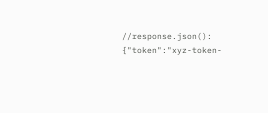//response.json(): {"token":"xyz-token-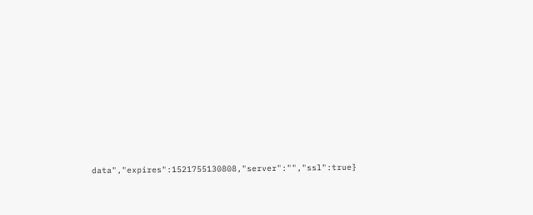data","expires":1521755130808,"server":"","ssl":true}